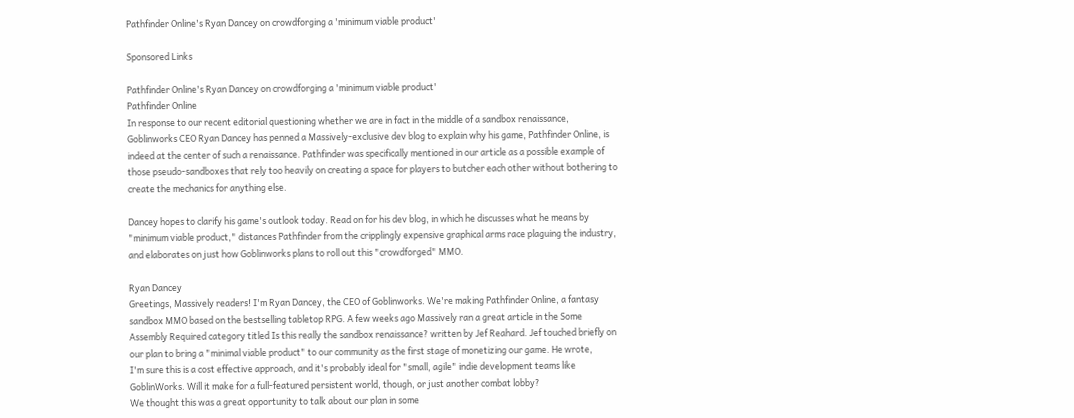Pathfinder Online's Ryan Dancey on crowdforging a 'minimum viable product'

Sponsored Links

Pathfinder Online's Ryan Dancey on crowdforging a 'minimum viable product'
Pathfinder Online
In response to our recent editorial questioning whether we are in fact in the middle of a sandbox renaissance, Goblinworks CEO Ryan Dancey has penned a Massively-exclusive dev blog to explain why his game, Pathfinder Online, is indeed at the center of such a renaissance. Pathfinder was specifically mentioned in our article as a possible example of those pseudo-sandboxes that rely too heavily on creating a space for players to butcher each other without bothering to create the mechanics for anything else.

Dancey hopes to clarify his game's outlook today. Read on for his dev blog, in which he discusses what he means by "minimum viable product," distances Pathfinder from the cripplingly expensive graphical arms race plaguing the industry, and elaborates on just how Goblinworks plans to roll out this "crowdforged" MMO.

Ryan Dancey
Greetings, Massively readers! I'm Ryan Dancey, the CEO of Goblinworks. We're making Pathfinder Online, a fantasy sandbox MMO based on the bestselling tabletop RPG. A few weeks ago Massively ran a great article in the Some Assembly Required category titled Is this really the sandbox renaissance? written by Jef Reahard. Jef touched briefly on our plan to bring a "minimal viable product" to our community as the first stage of monetizing our game. He wrote,
I'm sure this is a cost effective approach, and it's probably ideal for "small, agile" indie development teams like GoblinWorks. Will it make for a full-featured persistent world, though, or just another combat lobby?
We thought this was a great opportunity to talk about our plan in some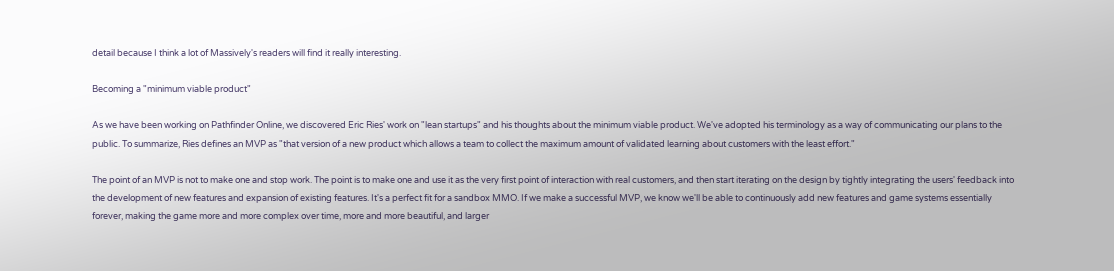detail because I think a lot of Massively's readers will find it really interesting.

Becoming a "minimum viable product"

As we have been working on Pathfinder Online, we discovered Eric Ries' work on "lean startups" and his thoughts about the minimum viable product. We've adopted his terminology as a way of communicating our plans to the public. To summarize, Ries defines an MVP as "that version of a new product which allows a team to collect the maximum amount of validated learning about customers with the least effort."

The point of an MVP is not to make one and stop work. The point is to make one and use it as the very first point of interaction with real customers, and then start iterating on the design by tightly integrating the users' feedback into the development of new features and expansion of existing features. It's a perfect fit for a sandbox MMO. If we make a successful MVP, we know we'll be able to continuously add new features and game systems essentially forever, making the game more and more complex over time, more and more beautiful, and larger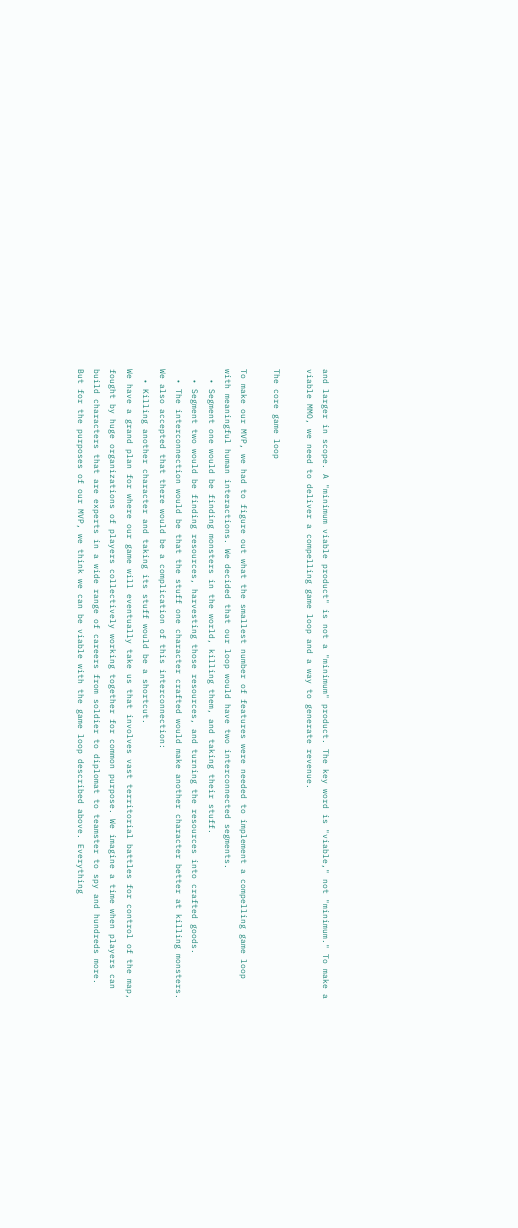and larger in scope. A "minimum viable product" is not a "minimum" product. The key word is "viable," not "minimum." To make a viable MMO, we need to deliver a compelling game loop and a way to generate revenue.

The core game loop

To make our MVP, we had to figure out what the smallest number of features were needed to implement a compelling game loop with meaningful human interactions. We decided that our loop would have two interconnected segments.
  • Segment one would be finding monsters in the world, killing them, and taking their stuff.
  • Segment two would be finding resources, harvesting those resources, and turning the resources into crafted goods.
  • The interconnection would be that the stuff one character crafted would make another character better at killing monsters.
We also accepted that there would be a complication of this interconnection:
  • Killing another character and taking its stuff would be a shortcut.
We have a grand plan for where our game will eventually take us that involves vast territorial battles for control of the map, fought by huge organizations of players collectively working together for common purpose. We imagine a time when players can build characters that are experts in a wide range of careers from soldier to diplomat to teamster to spy and hundreds more. But for the purposes of our MVP, we think we can be viable with the game loop described above. Everything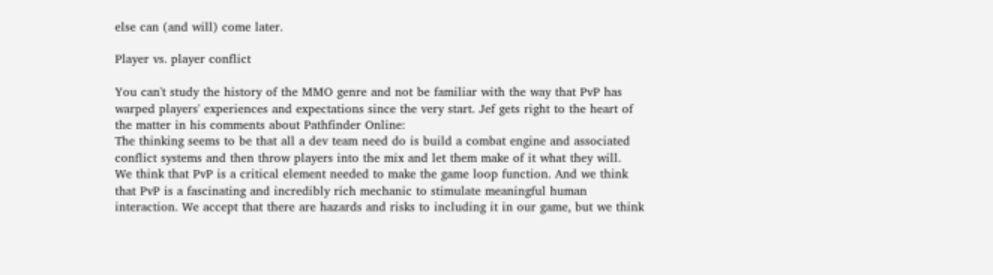else can (and will) come later.

Player vs. player conflict

You can't study the history of the MMO genre and not be familiar with the way that PvP has warped players' experiences and expectations since the very start. Jef gets right to the heart of the matter in his comments about Pathfinder Online:
The thinking seems to be that all a dev team need do is build a combat engine and associated conflict systems and then throw players into the mix and let them make of it what they will.
We think that PvP is a critical element needed to make the game loop function. And we think that PvP is a fascinating and incredibly rich mechanic to stimulate meaningful human interaction. We accept that there are hazards and risks to including it in our game, but we think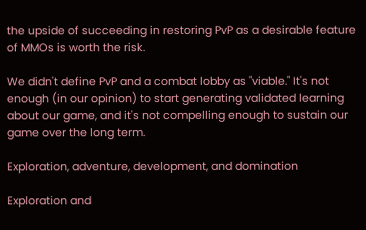the upside of succeeding in restoring PvP as a desirable feature of MMOs is worth the risk.

We didn't define PvP and a combat lobby as "viable." It's not enough (in our opinion) to start generating validated learning about our game, and it's not compelling enough to sustain our game over the long term.

Exploration, adventure, development, and domination

Exploration and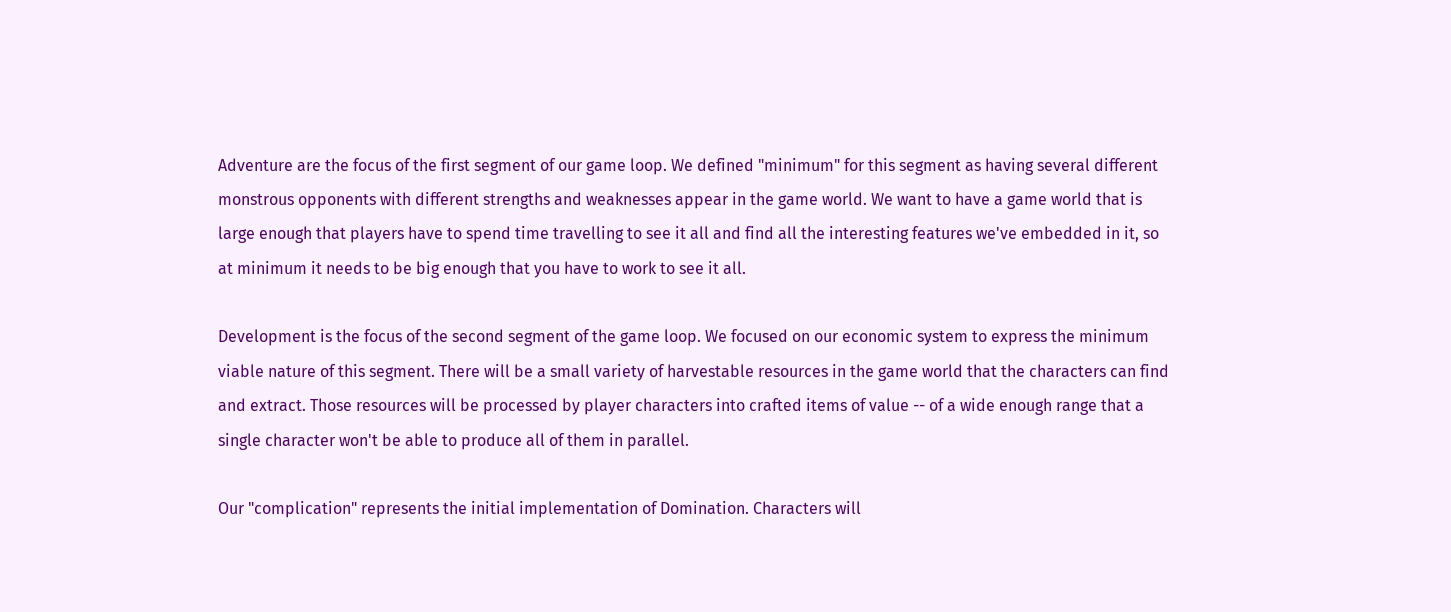Adventure are the focus of the first segment of our game loop. We defined "minimum" for this segment as having several different monstrous opponents with different strengths and weaknesses appear in the game world. We want to have a game world that is large enough that players have to spend time travelling to see it all and find all the interesting features we've embedded in it, so at minimum it needs to be big enough that you have to work to see it all.

Development is the focus of the second segment of the game loop. We focused on our economic system to express the minimum viable nature of this segment. There will be a small variety of harvestable resources in the game world that the characters can find and extract. Those resources will be processed by player characters into crafted items of value -- of a wide enough range that a single character won't be able to produce all of them in parallel.

Our "complication" represents the initial implementation of Domination. Characters will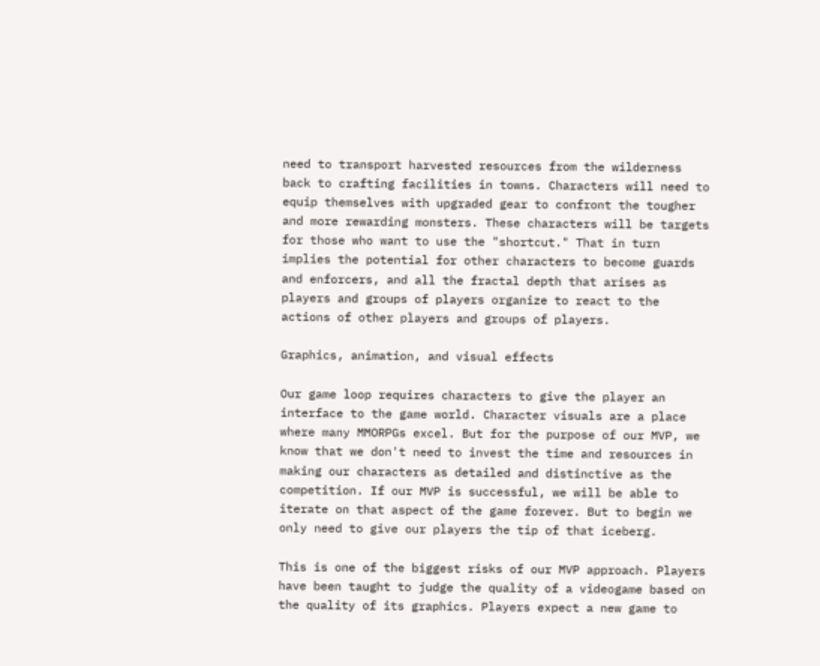need to transport harvested resources from the wilderness back to crafting facilities in towns. Characters will need to equip themselves with upgraded gear to confront the tougher and more rewarding monsters. These characters will be targets for those who want to use the "shortcut." That in turn implies the potential for other characters to become guards and enforcers, and all the fractal depth that arises as players and groups of players organize to react to the actions of other players and groups of players.

Graphics, animation, and visual effects

Our game loop requires characters to give the player an interface to the game world. Character visuals are a place where many MMORPGs excel. But for the purpose of our MVP, we know that we don't need to invest the time and resources in making our characters as detailed and distinctive as the competition. If our MVP is successful, we will be able to iterate on that aspect of the game forever. But to begin we only need to give our players the tip of that iceberg.

This is one of the biggest risks of our MVP approach. Players have been taught to judge the quality of a videogame based on the quality of its graphics. Players expect a new game to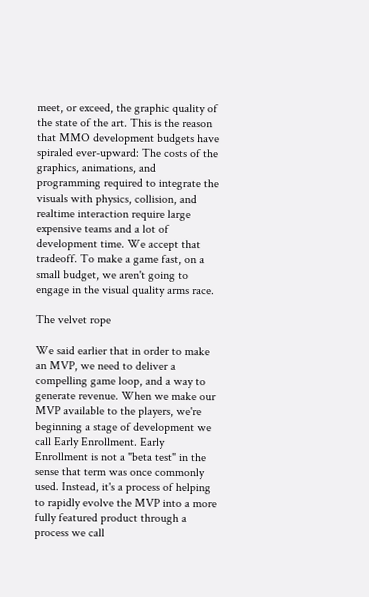meet, or exceed, the graphic quality of the state of the art. This is the reason that MMO development budgets have spiraled ever-upward: The costs of the graphics, animations, and programming required to integrate the visuals with physics, collision, and realtime interaction require large expensive teams and a lot of development time. We accept that tradeoff. To make a game fast, on a small budget, we aren't going to engage in the visual quality arms race.

The velvet rope

We said earlier that in order to make an MVP, we need to deliver a compelling game loop, and a way to generate revenue. When we make our MVP available to the players, we're beginning a stage of development we call Early Enrollment. Early Enrollment is not a "beta test" in the sense that term was once commonly used. Instead, it's a process of helping to rapidly evolve the MVP into a more fully featured product through a process we call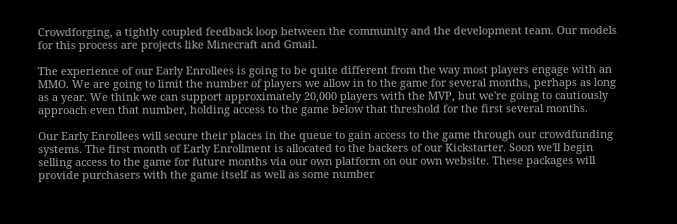Crowdforging, a tightly coupled feedback loop between the community and the development team. Our models for this process are projects like Minecraft and Gmail.

The experience of our Early Enrollees is going to be quite different from the way most players engage with an MMO. We are going to limit the number of players we allow in to the game for several months, perhaps as long as a year. We think we can support approximately 20,000 players with the MVP, but we're going to cautiously approach even that number, holding access to the game below that threshold for the first several months.

Our Early Enrollees will secure their places in the queue to gain access to the game through our crowdfunding systems. The first month of Early Enrollment is allocated to the backers of our Kickstarter. Soon we'll begin selling access to the game for future months via our own platform on our own website. These packages will provide purchasers with the game itself as well as some number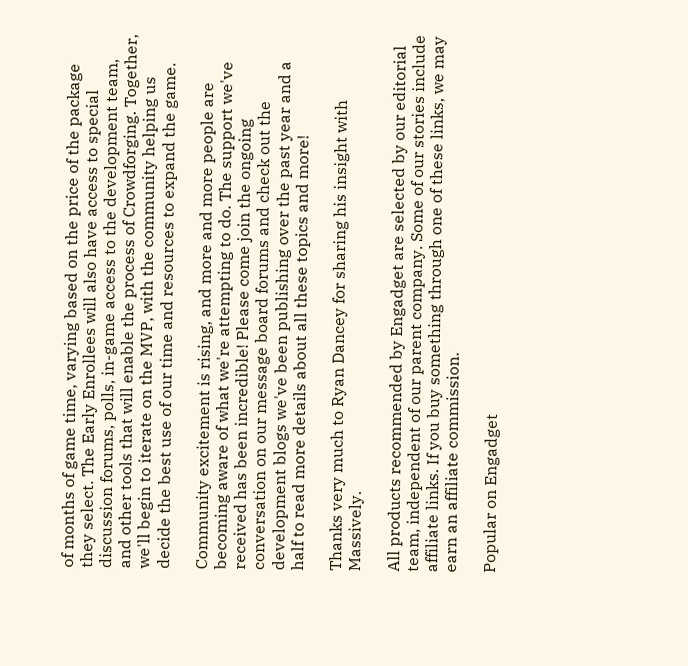of months of game time, varying based on the price of the package they select. The Early Enrollees will also have access to special discussion forums, polls, in-game access to the development team, and other tools that will enable the process of Crowdforging. Together, we'll begin to iterate on the MVP, with the community helping us decide the best use of our time and resources to expand the game.

Community excitement is rising, and more and more people are becoming aware of what we're attempting to do. The support we've received has been incredible! Please come join the ongoing conversation on our message board forums and check out the development blogs we've been publishing over the past year and a half to read more details about all these topics and more!

Thanks very much to Ryan Dancey for sharing his insight with Massively.

All products recommended by Engadget are selected by our editorial team, independent of our parent company. Some of our stories include affiliate links. If you buy something through one of these links, we may earn an affiliate commission.

Popular on Engadget